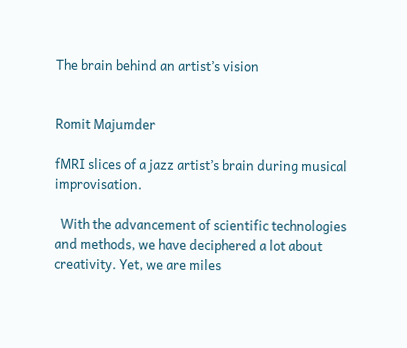The brain behind an artist’s vision


Romit Majumder

fMRI slices of a jazz artist’s brain during musical improvisation.

  With the advancement of scientific technologies and methods, we have deciphered a lot about creativity. Yet, we are miles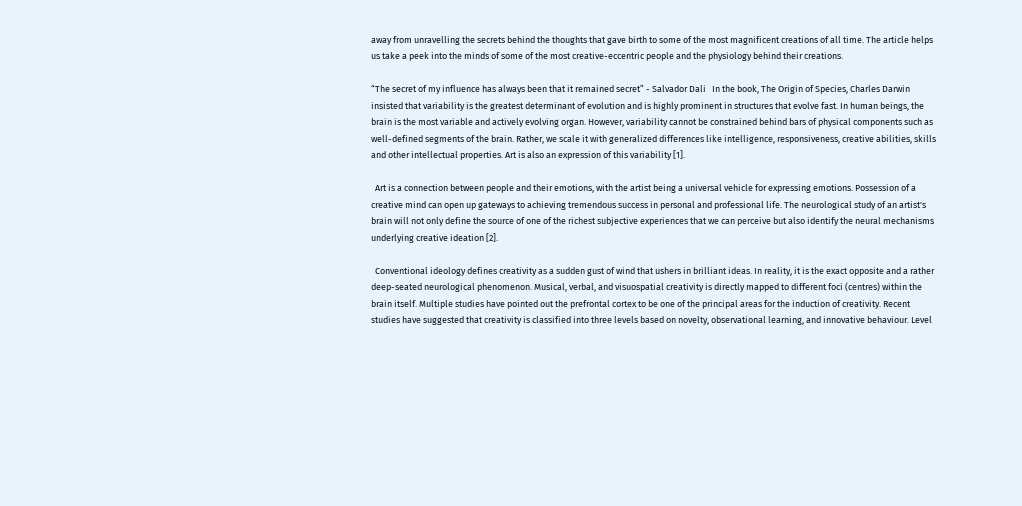away from unravelling the secrets behind the thoughts that gave birth to some of the most magnificent creations of all time. The article helps us take a peek into the minds of some of the most creative-eccentric people and the physiology behind their creations.

“The secret of my influence has always been that it remained secret” - Salvador Dali   In the book, The Origin of Species, Charles Darwin insisted that variability is the greatest determinant of evolution and is highly prominent in structures that evolve fast. In human beings, the brain is the most variable and actively evolving organ. However, variability cannot be constrained behind bars of physical components such as well-defined segments of the brain. Rather, we scale it with generalized differences like intelligence, responsiveness, creative abilities, skills and other intellectual properties. Art is also an expression of this variability [1].

  Art is a connection between people and their emotions, with the artist being a universal vehicle for expressing emotions. Possession of a creative mind can open up gateways to achieving tremendous success in personal and professional life. The neurological study of an artist's brain will not only define the source of one of the richest subjective experiences that we can perceive but also identify the neural mechanisms underlying creative ideation [2].

  Conventional ideology defines creativity as a sudden gust of wind that ushers in brilliant ideas. In reality, it is the exact opposite and a rather deep-seated neurological phenomenon. Musical, verbal, and visuospatial creativity is directly mapped to different foci (centres) within the brain itself. Multiple studies have pointed out the prefrontal cortex to be one of the principal areas for the induction of creativity. Recent studies have suggested that creativity is classified into three levels based on novelty, observational learning, and innovative behaviour. Level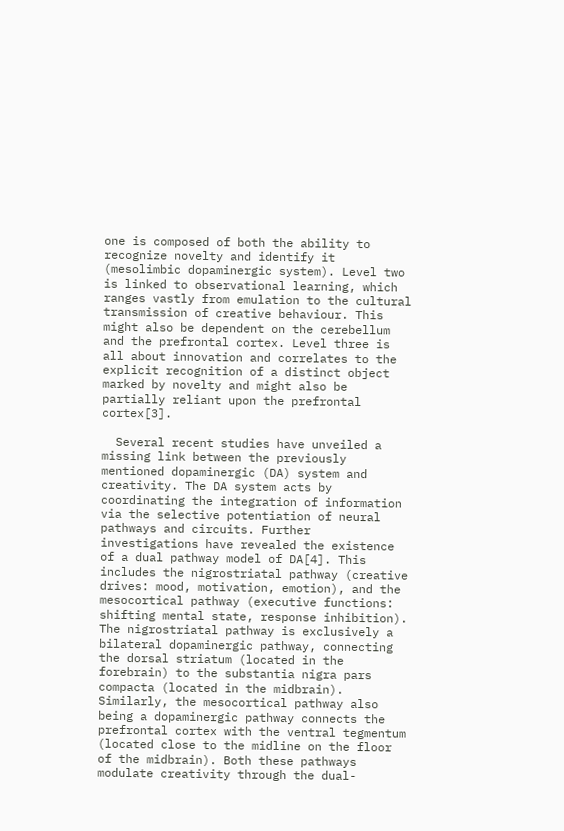one is composed of both the ability to recognize novelty and identify it (mesolimbic dopaminergic system). Level two is linked to observational learning, which ranges vastly from emulation to the cultural transmission of creative behaviour. This might also be dependent on the cerebellum and the prefrontal cortex. Level three is all about innovation and correlates to the explicit recognition of a distinct object marked by novelty and might also be partially reliant upon the prefrontal cortex[3].

  Several recent studies have unveiled a missing link between the previously mentioned dopaminergic (DA) system and creativity. The DA system acts by coordinating the integration of information via the selective potentiation of neural pathways and circuits. Further investigations have revealed the existence of a dual pathway model of DA[4]. This includes the nigrostriatal pathway (creative drives: mood, motivation, emotion), and the mesocortical pathway (executive functions: shifting mental state, response inhibition). The nigrostriatal pathway is exclusively a bilateral dopaminergic pathway, connecting the dorsal striatum (located in the forebrain) to the substantia nigra pars compacta (located in the midbrain). Similarly, the mesocortical pathway also being a dopaminergic pathway connects the prefrontal cortex with the ventral tegmentum (located close to the midline on the floor of the midbrain). Both these pathways modulate creativity through the dual-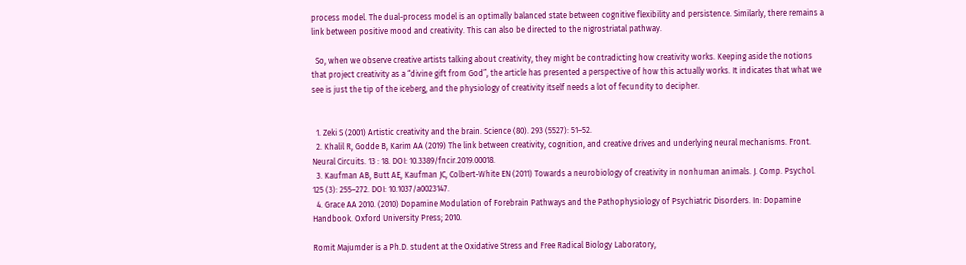process model. The dual-process model is an optimally balanced state between cognitive flexibility and persistence. Similarly, there remains a link between positive mood and creativity. This can also be directed to the nigrostriatal pathway.

  So, when we observe creative artists talking about creativity, they might be contradicting how creativity works. Keeping aside the notions that project creativity as a “divine gift from God”, the article has presented a perspective of how this actually works. It indicates that what we see is just the tip of the iceberg, and the physiology of creativity itself needs a lot of fecundity to decipher.


  1. Zeki S (2001) Artistic creativity and the brain. Science (80). 293 (5527): 51–52.
  2. Khalil R, Godde B, Karim AA (2019) The link between creativity, cognition, and creative drives and underlying neural mechanisms. Front. Neural Circuits. 13 : 18. DOI: 10.3389/fncir.2019.00018.
  3. Kaufman AB, Butt AE, Kaufman JC, Colbert-White EN (2011) Towards a neurobiology of creativity in nonhuman animals. J. Comp. Psychol. 125 (3): 255–272. DOI: 10.1037/a0023147.
  4. Grace AA 2010. (2010) Dopamine Modulation of Forebrain Pathways and the Pathophysiology of Psychiatric Disorders. In: Dopamine Handbook. Oxford University Press; 2010.

Romit Majumder is a Ph.D. student at the Oxidative Stress and Free Radical Biology Laboratory,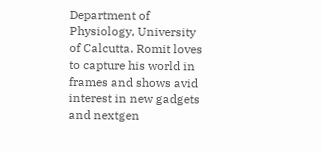Department of Physiology, University of Calcutta. Romit loves to capture his world in frames and shows avid interest in new gadgets and nextgen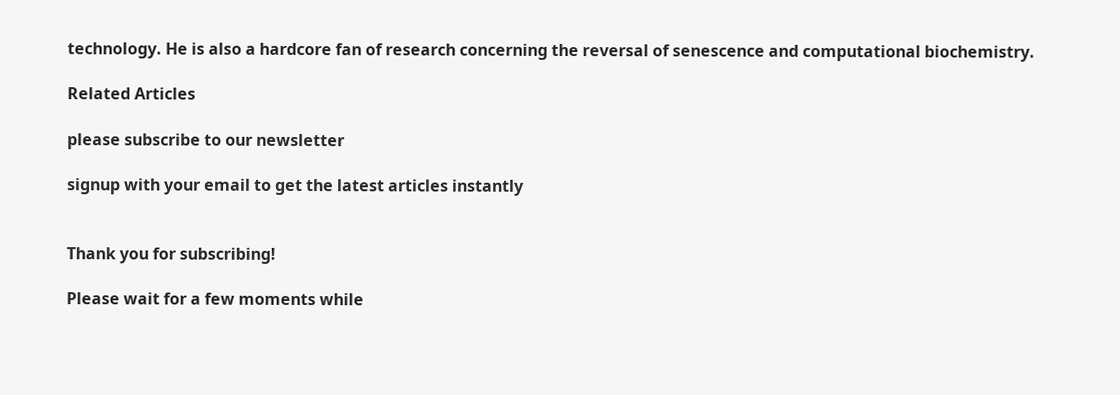technology. He is also a hardcore fan of research concerning the reversal of senescence and computational biochemistry.

Related Articles

please subscribe to our newsletter

signup with your email to get the latest articles instantly


Thank you for subscribing!

Please wait for a few moments while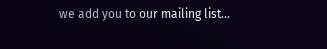we add you to our mailing list...